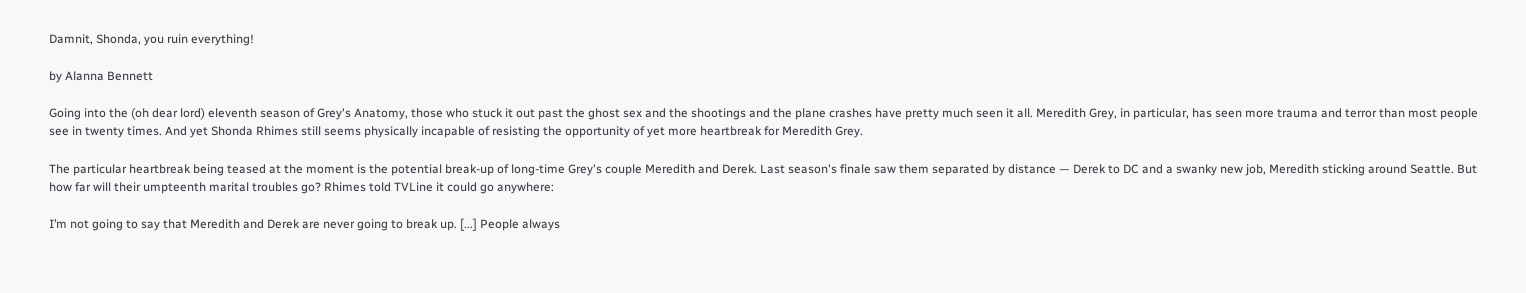Damnit, Shonda, you ruin everything!

by Alanna Bennett

Going into the (oh dear lord) eleventh season of Grey's Anatomy, those who stuck it out past the ghost sex and the shootings and the plane crashes have pretty much seen it all. Meredith Grey, in particular, has seen more trauma and terror than most people see in twenty times. And yet Shonda Rhimes still seems physically incapable of resisting the opportunity of yet more heartbreak for Meredith Grey.

The particular heartbreak being teased at the moment is the potential break-up of long-time Grey's couple Meredith and Derek. Last season's finale saw them separated by distance — Derek to DC and a swanky new job, Meredith sticking around Seattle. But how far will their umpteenth marital troubles go? Rhimes told TVLine it could go anywhere:

I’m not going to say that Meredith and Derek are never going to break up. [...] People always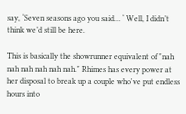say, ‘Seven seasons ago you said… ‘ Well, I didn’t think we’d still be here.

This is basically the showrunner equivalent of "nah nah nah nah nah nah." Rhimes has every power at her disposal to break up a couple who've put endless hours into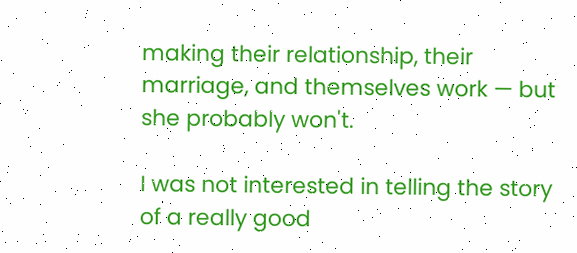making their relationship, their marriage, and themselves work — but she probably won't.

I was not interested in telling the story of a really good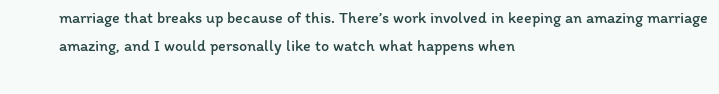marriage that breaks up because of this. There’s work involved in keeping an amazing marriage amazing, and I would personally like to watch what happens when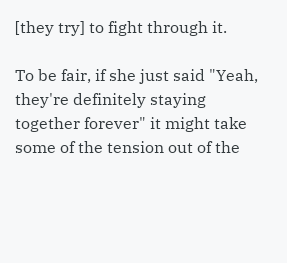[they try] to fight through it.

To be fair, if she just said "Yeah, they're definitely staying together forever" it might take some of the tension out of the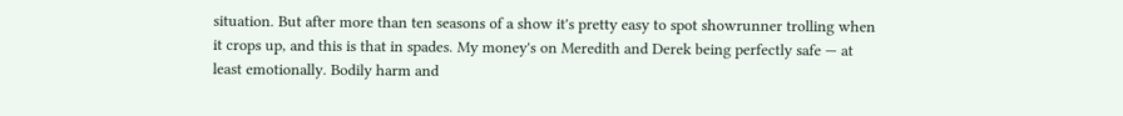situation. But after more than ten seasons of a show it's pretty easy to spot showrunner trolling when it crops up, and this is that in spades. My money's on Meredith and Derek being perfectly safe — at least emotionally. Bodily harm and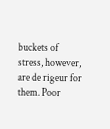buckets of stress, however, are de rigeur for them. Poor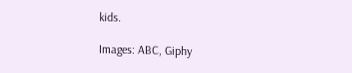kids.

Images: ABC, Giphy